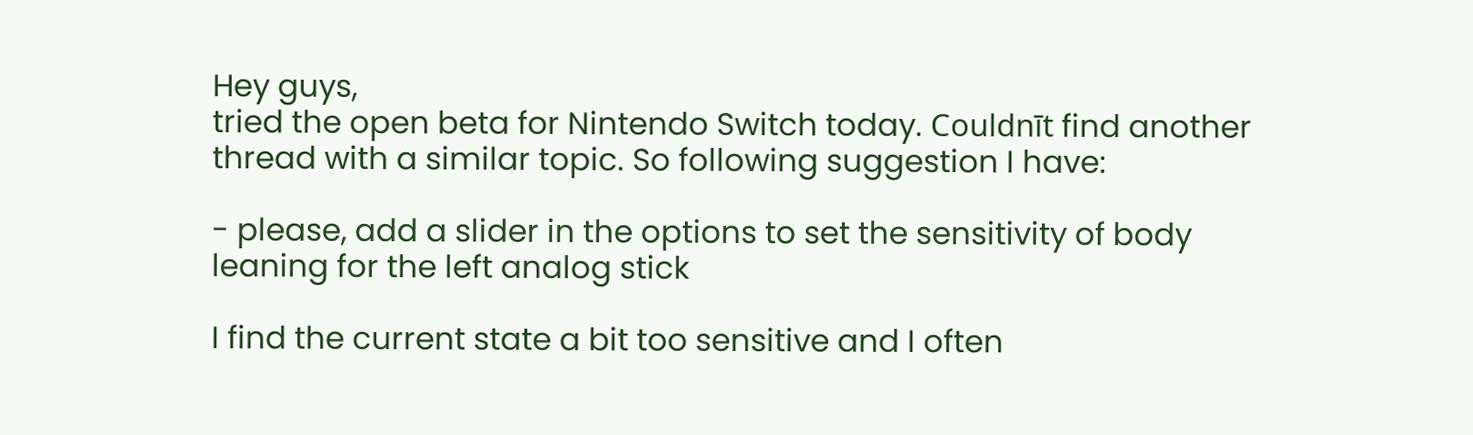Hey guys,
tried the open beta for Nintendo Switch today. Couldnīt find another thread with a similar topic. So following suggestion I have:

- please, add a slider in the options to set the sensitivity of body leaning for the left analog stick

I find the current state a bit too sensitive and I often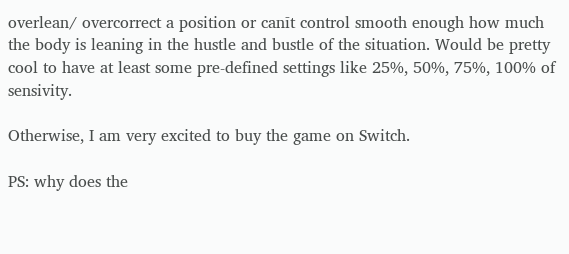overlean/ overcorrect a position or canīt control smooth enough how much the body is leaning in the hustle and bustle of the situation. Would be pretty cool to have at least some pre-defined settings like 25%, 50%, 75%, 100% of sensivity.

Otherwise, I am very excited to buy the game on Switch.

PS: why does the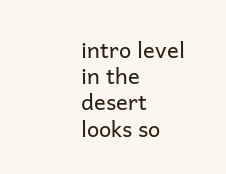intro level in the desert looks so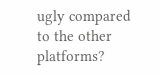ugly compared to the other platforms?